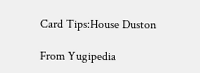Card Tips:House Duston

From Yugipedia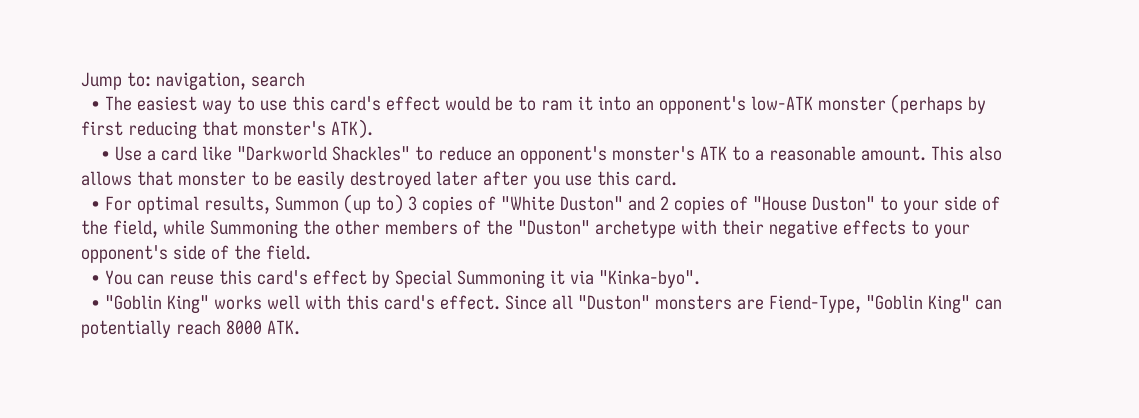Jump to: navigation, search
  • The easiest way to use this card's effect would be to ram it into an opponent's low-ATK monster (perhaps by first reducing that monster's ATK).
    • Use a card like "Darkworld Shackles" to reduce an opponent's monster's ATK to a reasonable amount. This also allows that monster to be easily destroyed later after you use this card.
  • For optimal results, Summon (up to) 3 copies of "White Duston" and 2 copies of "House Duston" to your side of the field, while Summoning the other members of the "Duston" archetype with their negative effects to your opponent's side of the field.
  • You can reuse this card's effect by Special Summoning it via "Kinka-byo".
  • "Goblin King" works well with this card's effect. Since all "Duston" monsters are Fiend-Type, "Goblin King" can potentially reach 8000 ATK.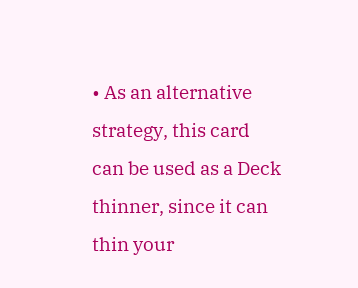• As an alternative strategy, this card can be used as a Deck thinner, since it can thin your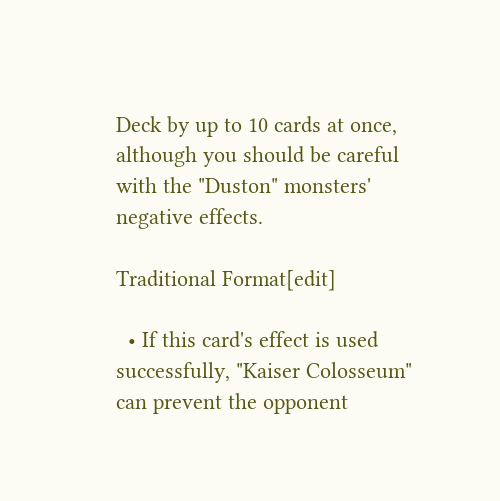Deck by up to 10 cards at once, although you should be careful with the "Duston" monsters' negative effects.

Traditional Format[edit]

  • If this card's effect is used successfully, "Kaiser Colosseum" can prevent the opponent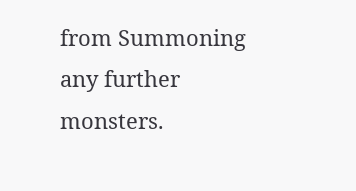from Summoning any further monsters.